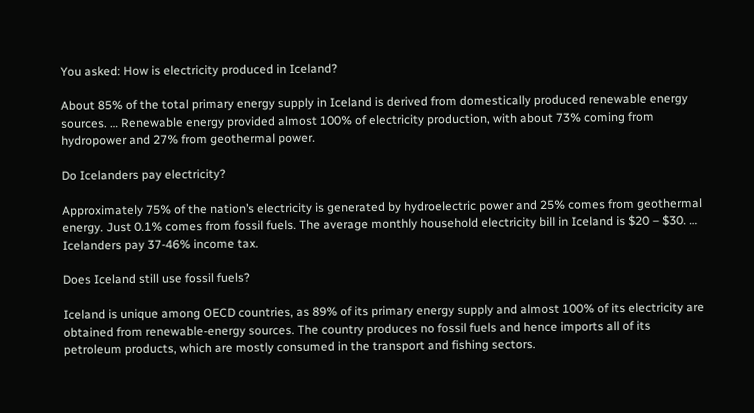You asked: How is electricity produced in Iceland?

About 85% of the total primary energy supply in Iceland is derived from domestically produced renewable energy sources. … Renewable energy provided almost 100% of electricity production, with about 73% coming from hydropower and 27% from geothermal power.

Do Icelanders pay electricity?

Approximately 75% of the nation’s electricity is generated by hydroelectric power and 25% comes from geothermal energy. Just 0.1% comes from fossil fuels. The average monthly household electricity bill in Iceland is $20 – $30. … Icelanders pay 37-46% income tax.

Does Iceland still use fossil fuels?

Iceland is unique among OECD countries, as 89% of its primary energy supply and almost 100% of its electricity are obtained from renewable-energy sources. The country produces no fossil fuels and hence imports all of its petroleum products, which are mostly consumed in the transport and fishing sectors.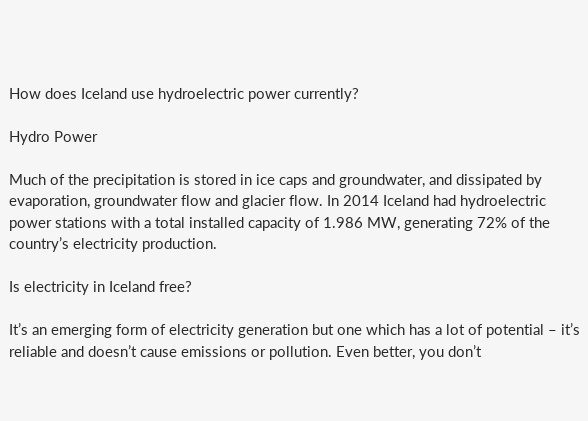How does Iceland use hydroelectric power currently?

Hydro Power

Much of the precipitation is stored in ice caps and groundwater, and dissipated by evaporation, groundwater flow and glacier flow. In 2014 Iceland had hydroelectric power stations with a total installed capacity of 1.986 MW, generating 72% of the country’s electricity production.

Is electricity in Iceland free?

It’s an emerging form of electricity generation but one which has a lot of potential – it’s reliable and doesn’t cause emissions or pollution. Even better, you don’t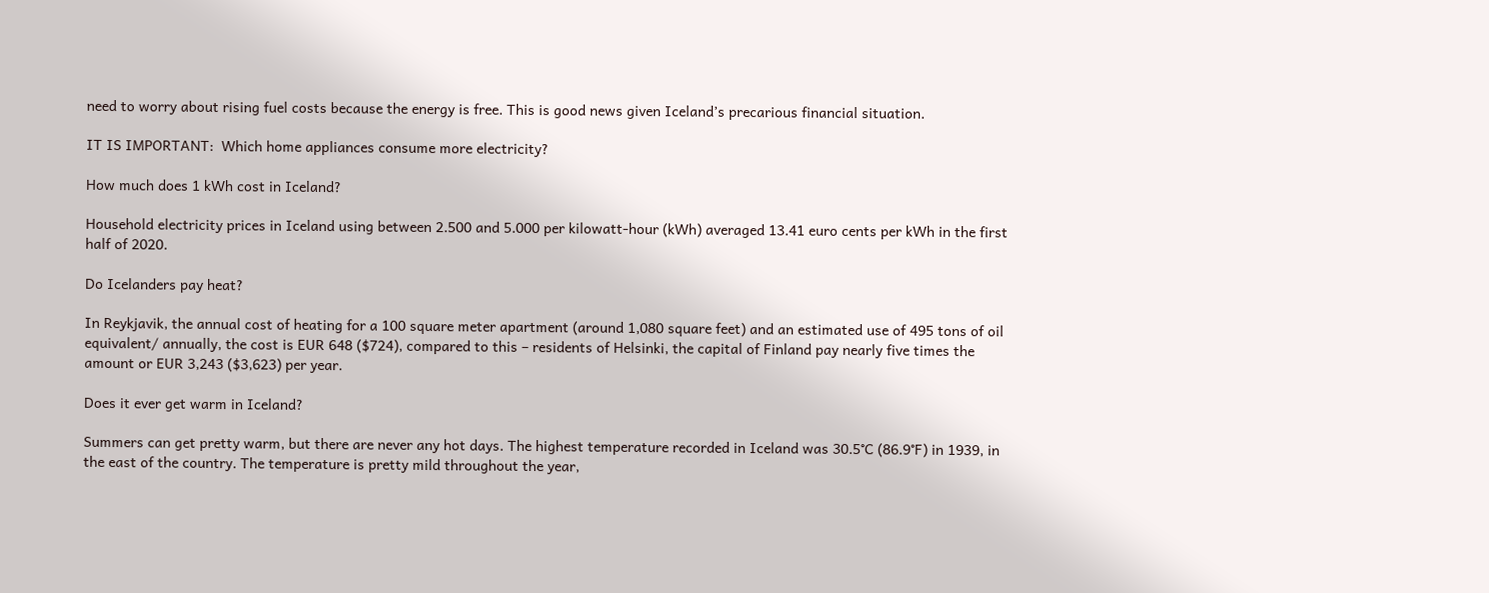need to worry about rising fuel costs because the energy is free. This is good news given Iceland’s precarious financial situation.

IT IS IMPORTANT:  Which home appliances consume more electricity?

How much does 1 kWh cost in Iceland?

Household electricity prices in Iceland using between 2.500 and 5.000 per kilowatt-hour (kWh) averaged 13.41 euro cents per kWh in the first half of 2020.

Do Icelanders pay heat?

In Reykjavik, the annual cost of heating for a 100 square meter apartment (around 1,080 square feet) and an estimated use of 495 tons of oil equivalent/ annually, the cost is EUR 648 ($724), compared to this – residents of Helsinki, the capital of Finland pay nearly five times the amount or EUR 3,243 ($3,623) per year.

Does it ever get warm in Iceland?

Summers can get pretty warm, but there are never any hot days. The highest temperature recorded in Iceland was 30.5°C (86.9°F) in 1939, in the east of the country. The temperature is pretty mild throughout the year,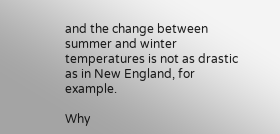and the change between summer and winter temperatures is not as drastic as in New England, for example.

Why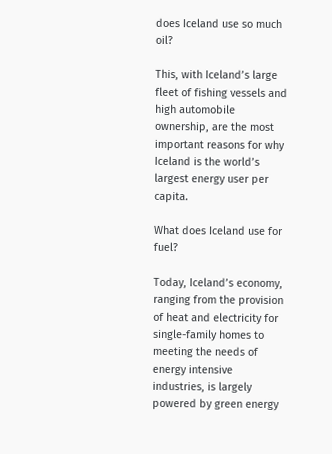does Iceland use so much oil?

This, with Iceland’s large fleet of fishing vessels and high automobile ownership, are the most important reasons for why Iceland is the world’s largest energy user per capita.

What does Iceland use for fuel?

Today, Iceland’s economy, ranging from the provision of heat and electricity for single-family homes to meeting the needs of energy intensive industries, is largely powered by green energy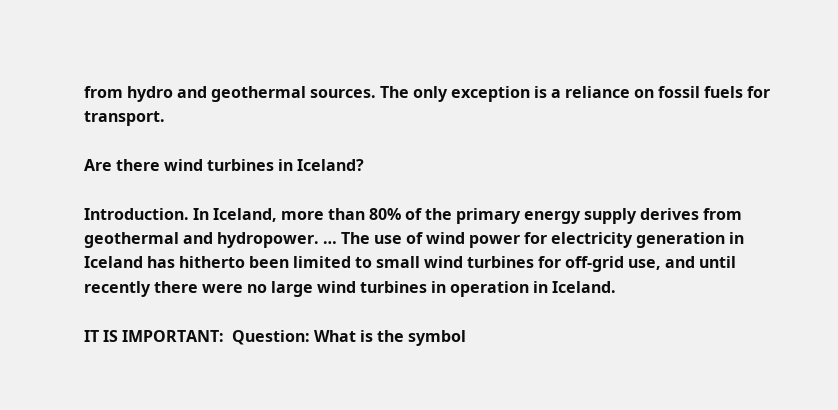from hydro and geothermal sources. The only exception is a reliance on fossil fuels for transport.

Are there wind turbines in Iceland?

Introduction. In Iceland, more than 80% of the primary energy supply derives from geothermal and hydropower. … The use of wind power for electricity generation in Iceland has hitherto been limited to small wind turbines for off-grid use, and until recently there were no large wind turbines in operation in Iceland.

IT IS IMPORTANT:  Question: What is the symbol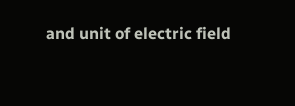and unit of electric field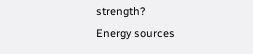strength?
Energy sources